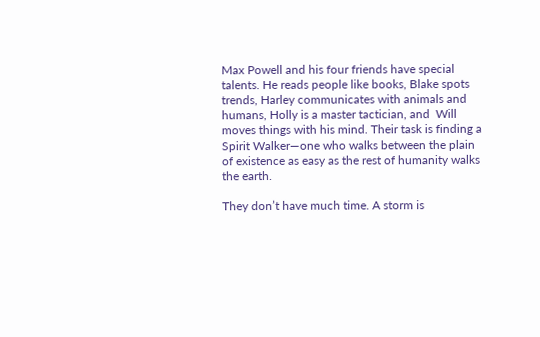Max Powell and his four friends have special talents. He reads people like books, Blake spots trends, Harley communicates with animals and humans, Holly is a master tactician, and  Will moves things with his mind. Their task is finding a Spirit Walker—one who walks between the plain of existence as easy as the rest of humanity walks the earth.

They don’t have much time. A storm is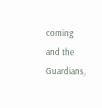coming and the Guardians,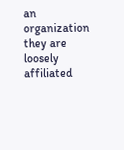an organization they are loosely affiliated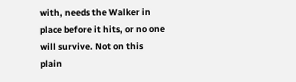with, needs the Walker in place before it hits, or no one will survive. Not on this plain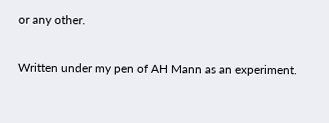or any other.

Written under my pen of AH Mann as an experiment.